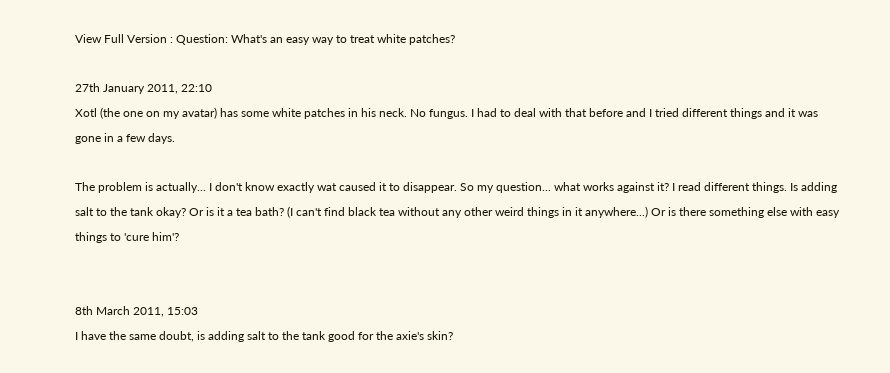View Full Version : Question: What's an easy way to treat white patches?

27th January 2011, 22:10
Xotl (the one on my avatar) has some white patches in his neck. No fungus. I had to deal with that before and I tried different things and it was gone in a few days.

The problem is actually... I don't know exactly wat caused it to disappear. So my question... what works against it? I read different things. Is adding salt to the tank okay? Or is it a tea bath? (I can't find black tea without any other weird things in it anywhere...) Or is there something else with easy things to 'cure him'?


8th March 2011, 15:03
I have the same doubt, is adding salt to the tank good for the axie's skin?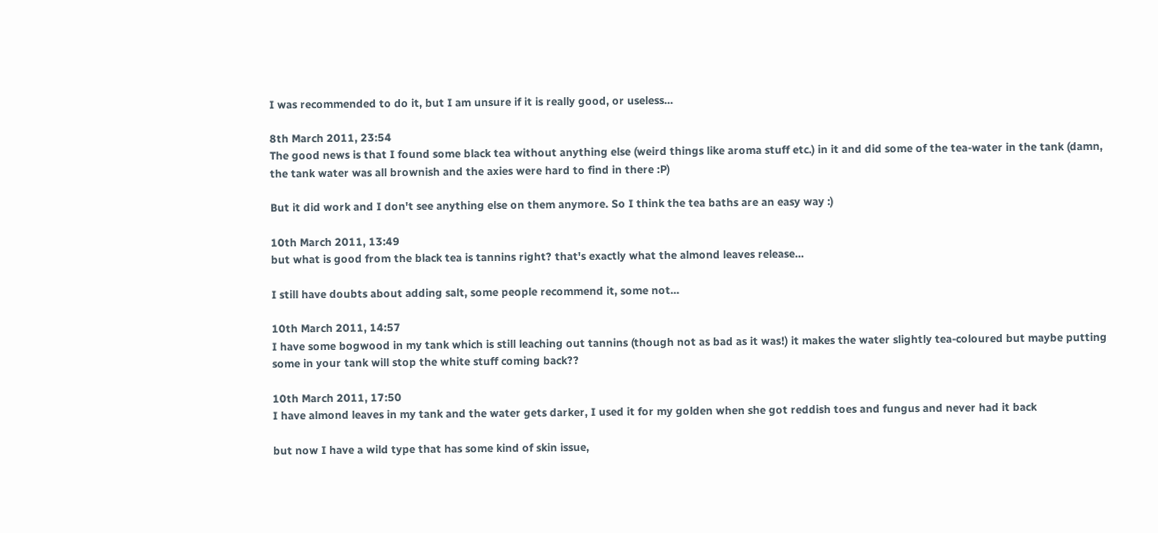I was recommended to do it, but I am unsure if it is really good, or useless...

8th March 2011, 23:54
The good news is that I found some black tea without anything else (weird things like aroma stuff etc.) in it and did some of the tea-water in the tank (damn, the tank water was all brownish and the axies were hard to find in there :P)

But it did work and I don't see anything else on them anymore. So I think the tea baths are an easy way :)

10th March 2011, 13:49
but what is good from the black tea is tannins right? that's exactly what the almond leaves release...

I still have doubts about adding salt, some people recommend it, some not...

10th March 2011, 14:57
I have some bogwood in my tank which is still leaching out tannins (though not as bad as it was!) it makes the water slightly tea-coloured but maybe putting some in your tank will stop the white stuff coming back??

10th March 2011, 17:50
I have almond leaves in my tank and the water gets darker, I used it for my golden when she got reddish toes and fungus and never had it back

but now I have a wild type that has some kind of skin issue,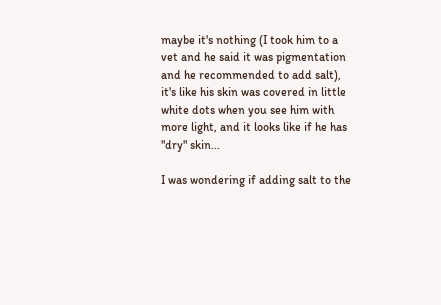maybe it's nothing (I took him to a vet and he said it was pigmentation and he recommended to add salt), it's like his skin was covered in little white dots when you see him with more light, and it looks like if he has "dry" skin...

I was wondering if adding salt to the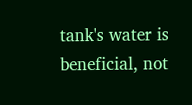tank's water is beneficial, not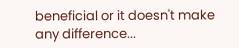beneficial or it doesn't make any difference...